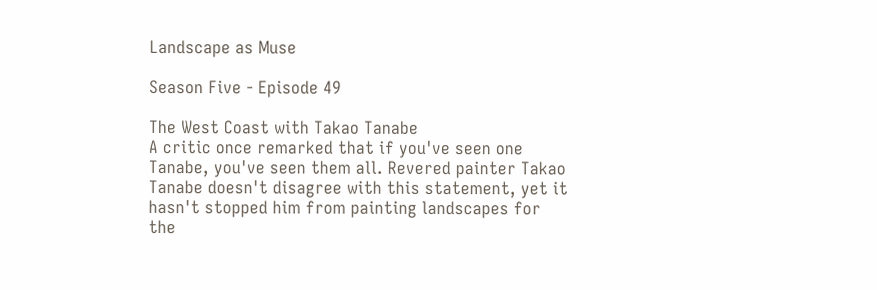Landscape as Muse

Season Five - Episode 49

The West Coast with Takao Tanabe
A critic once remarked that if you've seen one Tanabe, you've seen them all. Revered painter Takao Tanabe doesn't disagree with this statement, yet it hasn't stopped him from painting landscapes for the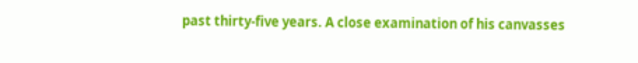past thirty-five years. A close examination of his canvasses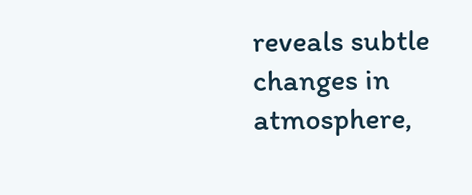reveals subtle changes in atmosphere,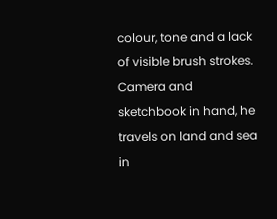colour, tone and a lack of visible brush strokes. Camera and sketchbook in hand, he travels on land and sea in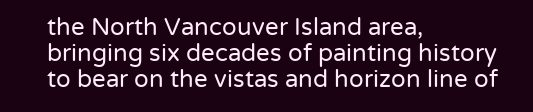the North Vancouver Island area, bringing six decades of painting history to bear on the vistas and horizon line of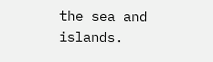the sea and islands.